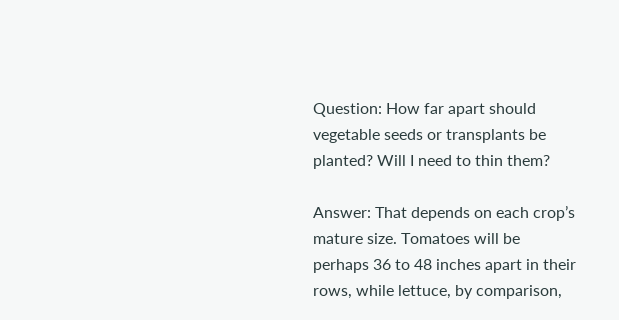Question: How far apart should vegetable seeds or transplants be planted? Will I need to thin them?

Answer: That depends on each crop’s mature size. Tomatoes will be perhaps 36 to 48 inches apart in their rows, while lettuce, by comparison,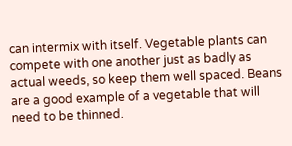can intermix with itself. Vegetable plants can compete with one another just as badly as actual weeds, so keep them well spaced. Beans are a good example of a vegetable that will need to be thinned.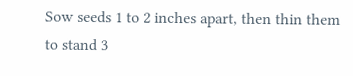Sow seeds 1 to 2 inches apart, then thin them to stand 3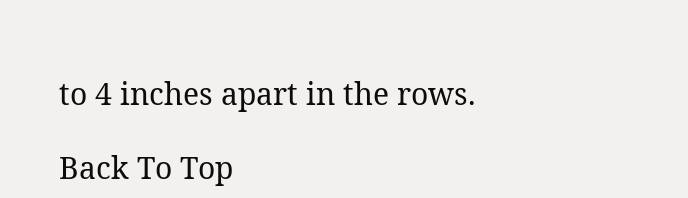to 4 inches apart in the rows.

Back To Top